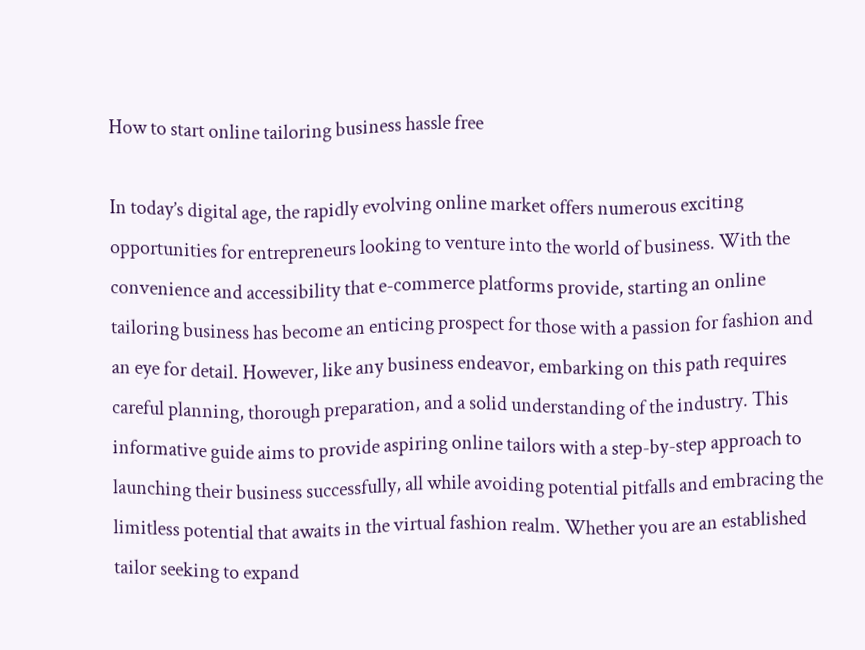How to start online tailoring business hassle free

In today’s digital age, the rapidly evolving online market offers numerous exciting opportunities for entrepreneurs looking to venture into the world of business. With the convenience and accessibility that e-commerce platforms provide, starting an online tailoring business has become an enticing prospect for those with a passion for fashion and an eye for detail. However, like any business endeavor, embarking on this path requires careful planning, thorough preparation, and a solid understanding of the industry. This informative guide aims to provide aspiring online tailors with a step-by-step approach to launching their business successfully, all while avoiding potential pitfalls and embracing the limitless potential that awaits in the virtual fashion realm. Whether you are an established tailor seeking to expand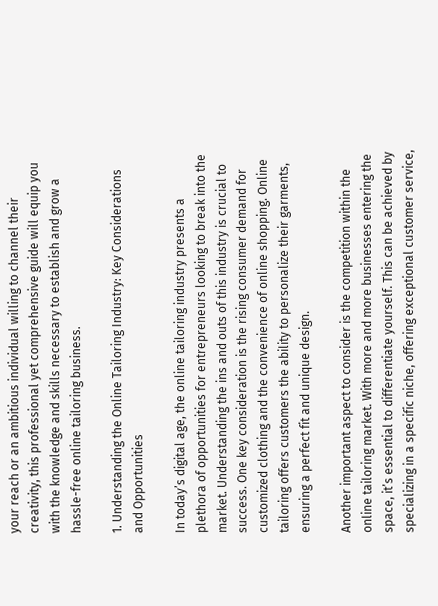your reach or an ambitious individual willing to channel their creativity, this professional yet comprehensive guide will equip you with the knowledge and skills necessary to establish and grow a hassle-free online tailoring business.

1. Understanding the Online Tailoring Industry: Key Considerations and Opportunities

In today’s digital age, the online tailoring industry presents a plethora of opportunities for entrepreneurs looking to break into the market. Understanding the ins and outs of this industry is crucial to success. One key consideration is the rising consumer demand for customized clothing and the convenience of online shopping. Online tailoring offers customers the ability to personalize their garments, ensuring a perfect fit and unique design.

Another important aspect to consider is the competition within the online tailoring market. With more and more businesses entering the space, it’s essential to differentiate yourself. This can be achieved by specializing in a specific niche, offering exceptional customer service,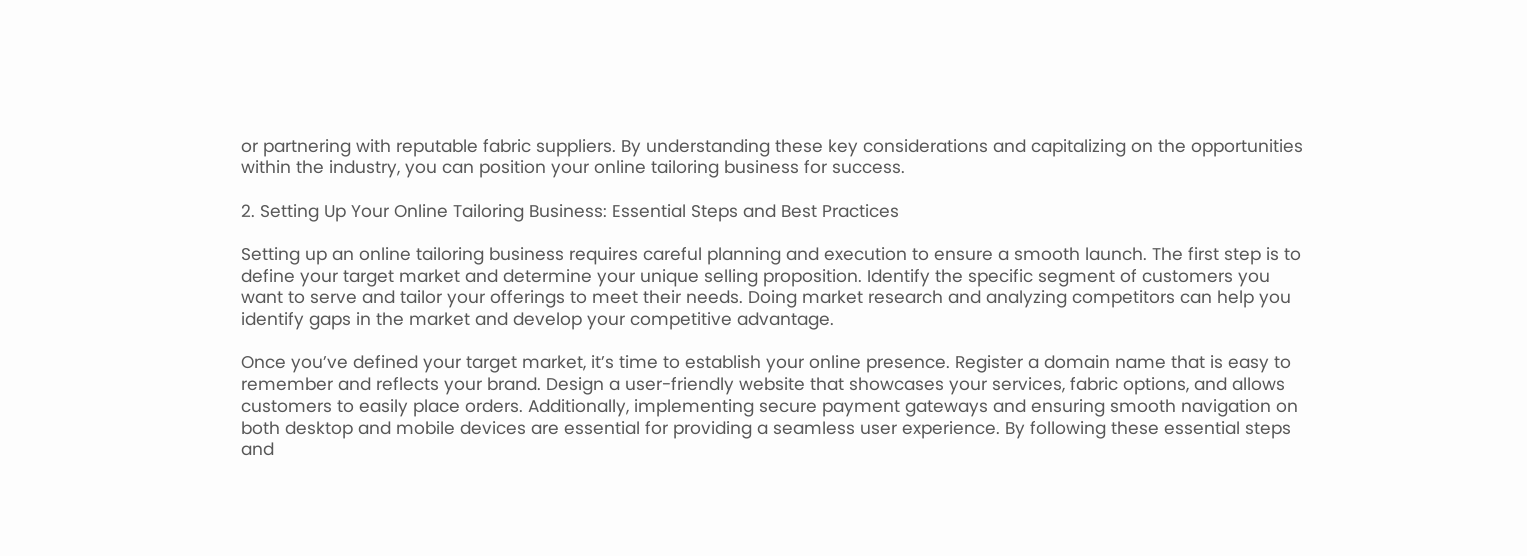or partnering with reputable fabric suppliers. By understanding these key considerations and capitalizing on the opportunities within the industry, you can position your online tailoring business for success.

2. Setting Up Your Online Tailoring Business: Essential Steps and Best Practices

Setting up an online tailoring business requires careful planning and execution to ensure a smooth launch. The first step is to define your target market and determine your unique selling proposition. Identify the specific segment of customers you want to serve and tailor your offerings to meet their needs. Doing market research and analyzing competitors can help you identify gaps in the market and develop your competitive advantage.

Once you’ve defined your target market, it’s time to establish your online presence. Register a domain name that is easy to remember and reflects your brand. Design a user-friendly website that showcases your services, fabric options, and allows customers to easily place orders. Additionally, implementing secure payment gateways and ensuring smooth navigation on both desktop and mobile devices are essential for providing a seamless user experience. By following these essential steps and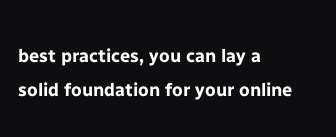best practices, you can lay a solid foundation for your online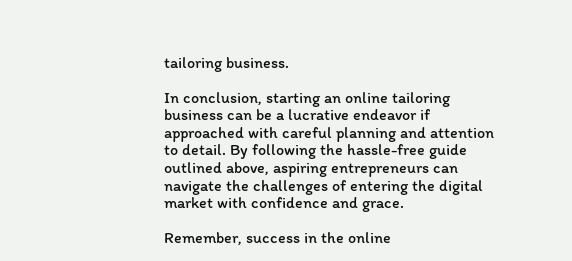tailoring business.

In conclusion, starting an online tailoring business can be a lucrative endeavor if approached with careful planning and attention to detail. By following the hassle-free guide outlined above, aspiring entrepreneurs can navigate the challenges of entering the digital market with confidence and grace.

Remember, success in the online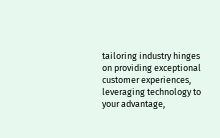tailoring industry hinges on providing exceptional customer experiences, leveraging technology to your advantage,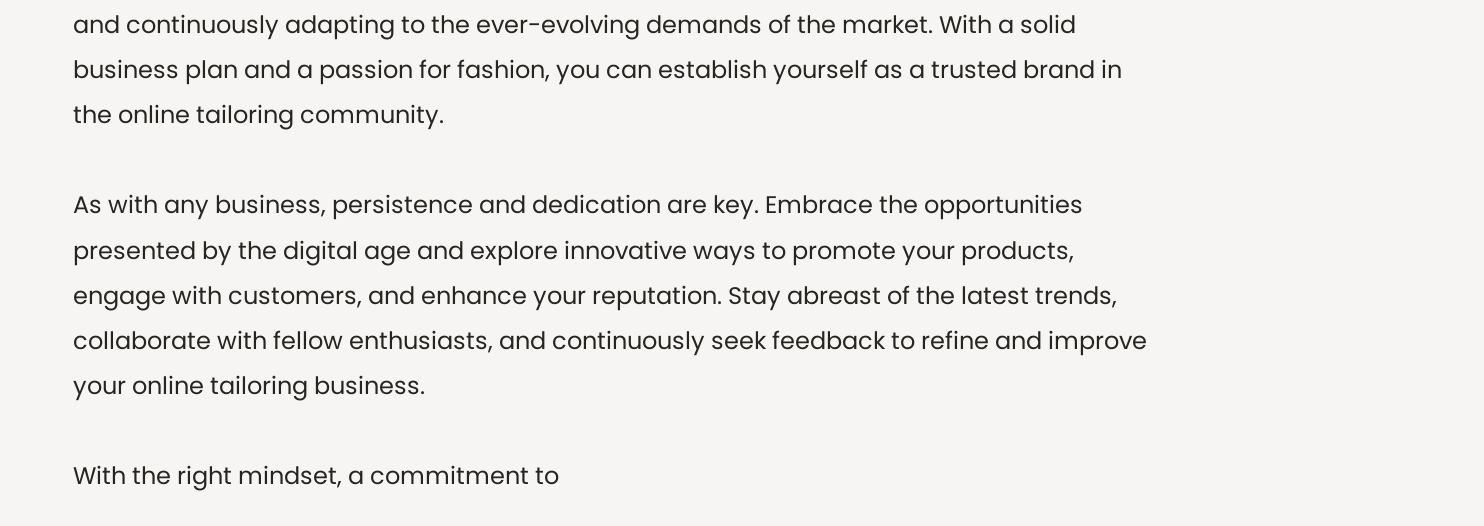and continuously adapting to the ever-evolving demands of the market. With a solid business plan and a passion for fashion, you can establish yourself as a trusted brand in the online tailoring community.

As with any business, persistence and dedication are key. Embrace the opportunities presented by the digital age and explore innovative ways to promote your products, engage with customers, and enhance your reputation. Stay abreast of the latest trends, collaborate with fellow enthusiasts, and continuously seek feedback to refine and improve your online tailoring business.

With the right mindset, a commitment to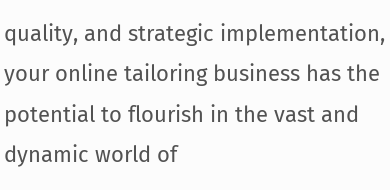quality, and strategic implementation, your online tailoring business has the potential to flourish in the vast and dynamic world of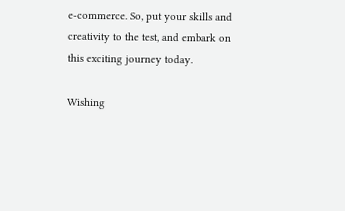e-commerce. So, put your skills and creativity to the test, and embark on this exciting journey today.

Wishing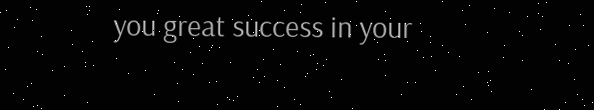you great success in your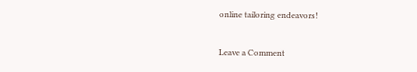online tailoring endeavors!

Leave a Comment